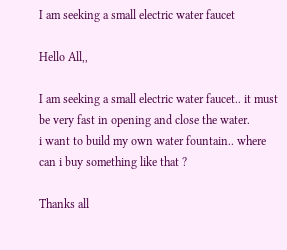I am seeking a small electric water faucet

Hello All,,

I am seeking a small electric water faucet.. it must be very fast in opening and close the water.
i want to build my own water fountain.. where can i buy something like that ?

Thanks all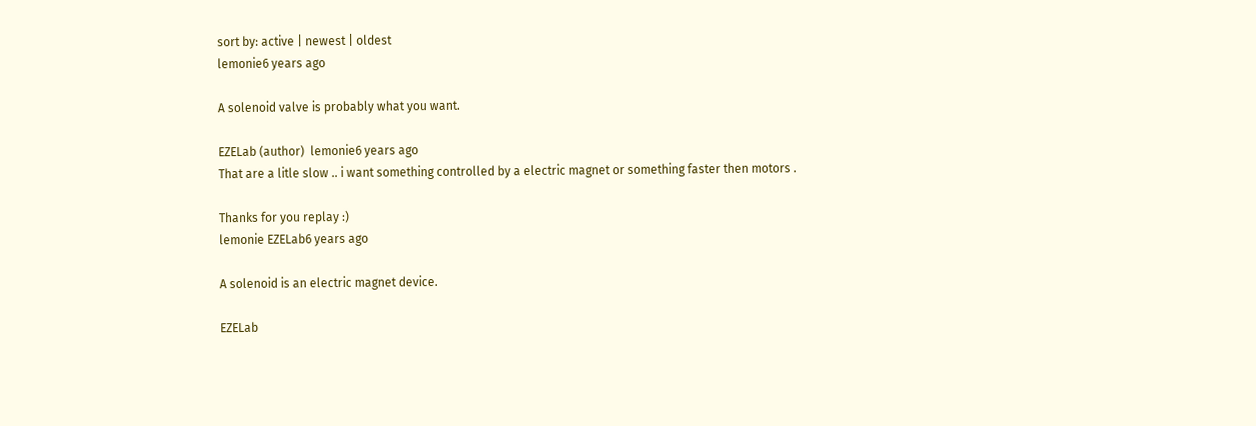sort by: active | newest | oldest
lemonie6 years ago

A solenoid valve is probably what you want.

EZELab (author)  lemonie6 years ago
That are a litle slow .. i want something controlled by a electric magnet or something faster then motors .

Thanks for you replay :)
lemonie EZELab6 years ago

A solenoid is an electric magnet device.

EZELab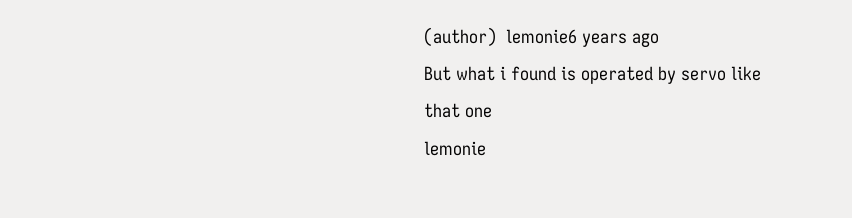(author)  lemonie6 years ago
But what i found is operated by servo like that one
lemonie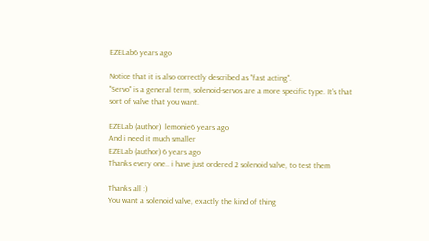EZELab6 years ago

Notice that it is also correctly described as "fast acting".
"Servo" is a general term, solenoid-servos are a more specific type. It's that sort of valve that you want.

EZELab (author)  lemonie6 years ago
And i need it much smaller
EZELab (author) 6 years ago
Thanks every one.. i have just ordered 2 solenoid valve, to test them

Thanks all :)
You want a solenoid valve, exactly the kind of thing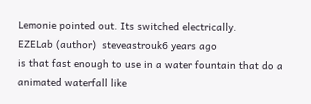Lemonie pointed out. Its switched electrically.
EZELab (author)  steveastrouk6 years ago
is that fast enough to use in a water fountain that do a animated waterfall like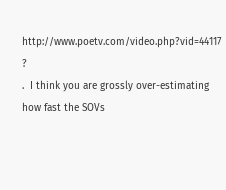http://www.poetv.com/video.php?vid=44117 ?
.  I think you are grossly over-estimating how fast the SOVs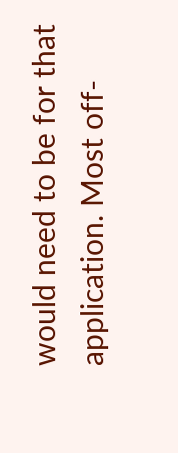would need to be for that application. Most off-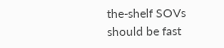the-shelf SOVs should be fast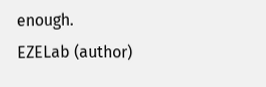enough.
EZELab (author)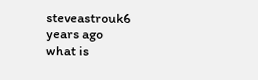steveastrouk6 years ago
what is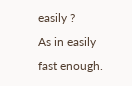easily ?
As in easily fast enough.